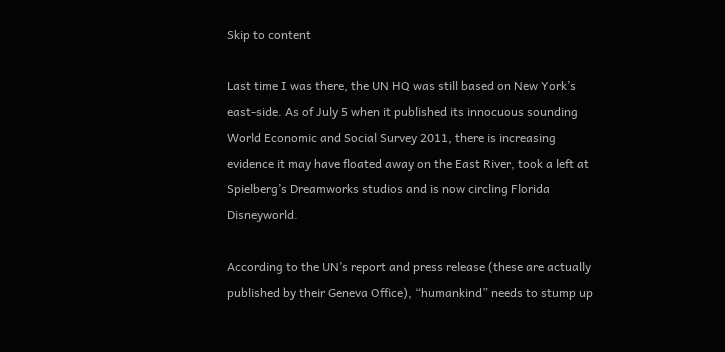Skip to content

Last time I was there, the UN HQ was still based on New York’s east-side. As of July 5 when it published its innocuous sounding World Economic and Social Survey 2011, there is increasing evidence it may have floated away on the East River, took a left at Spielberg’s Dreamworks studios and is now circling Florida Disneyworld.

According to the UN’s report and press release (these are actually published by their Geneva Office), “humankind” needs to stump up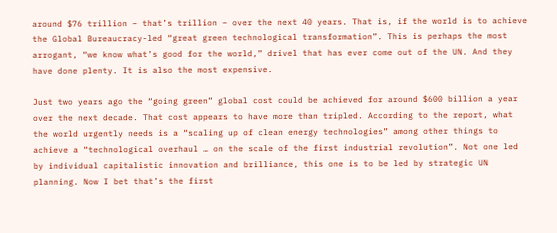around $76 trillion – that’s trillion – over the next 40 years. That is, if the world is to achieve the Global Bureaucracy-led “great green technological transformation”. This is perhaps the most arrogant, “we know what’s good for the world,” drivel that has ever come out of the UN. And they have done plenty. It is also the most expensive.

Just two years ago the “going green” global cost could be achieved for around $600 billion a year over the next decade. That cost appears to have more than tripled. According to the report, what the world urgently needs is a “scaling up of clean energy technologies” among other things to achieve a “technological overhaul … on the scale of the first industrial revolution”. Not one led by individual capitalistic innovation and brilliance, this one is to be led by strategic UN planning. Now I bet that’s the first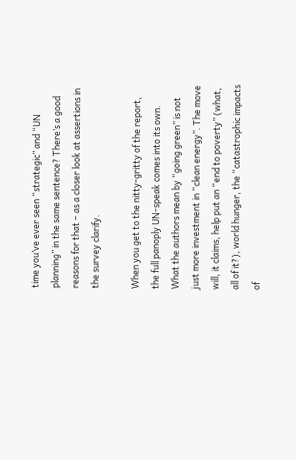time you’ve ever seen “strategic” and “UN planning” in the same sentence? There’s a good reasons for that – as a closer look at assertions in the survey clarify.

When you get to the nitty-gritty of the report, the full panoply UN-speak comes into its own. What the authors mean by “going green” is not just more investment in “clean energy”. The move will, it claims, help put an “end to poverty” (what, all of it?), world hunger, the “catastrophic impacts of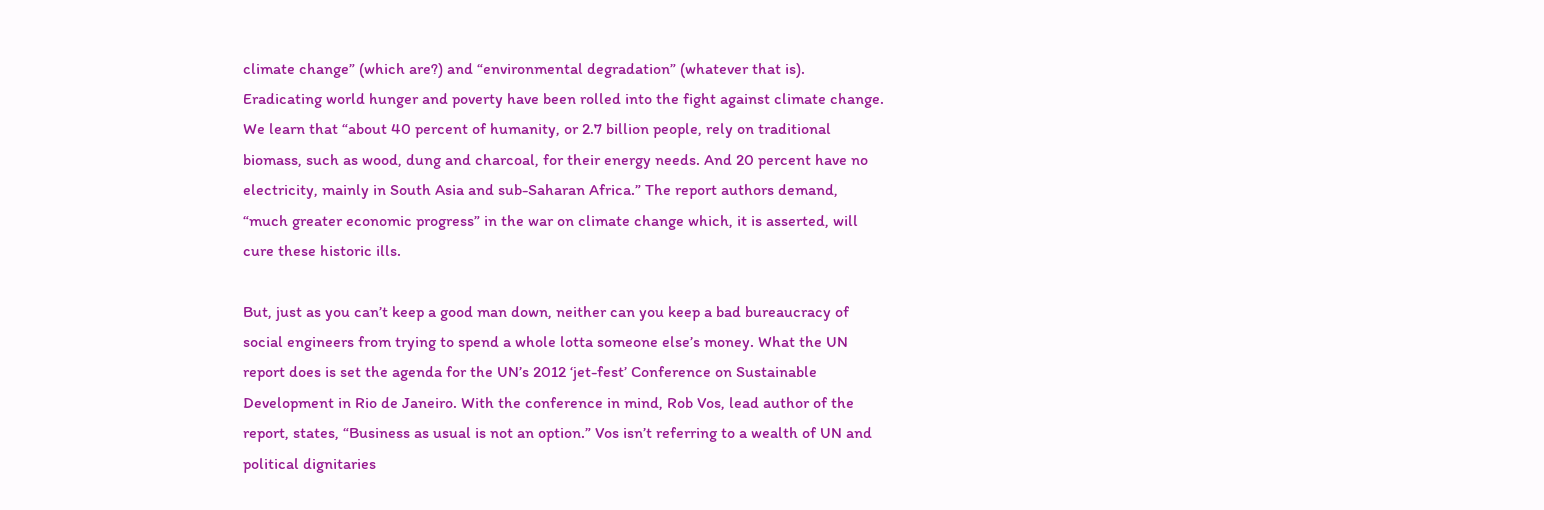climate change” (which are?) and “environmental degradation” (whatever that is). Eradicating world hunger and poverty have been rolled into the fight against climate change. We learn that “about 40 percent of humanity, or 2.7 billion people, rely on traditional biomass, such as wood, dung and charcoal, for their energy needs. And 20 percent have no electricity, mainly in South Asia and sub-Saharan Africa.” The report authors demand, “much greater economic progress” in the war on climate change which, it is asserted, will cure these historic ills.

But, just as you can’t keep a good man down, neither can you keep a bad bureaucracy of social engineers from trying to spend a whole lotta someone else’s money. What the UN report does is set the agenda for the UN’s 2012 ‘jet-fest’ Conference on Sustainable Development in Rio de Janeiro. With the conference in mind, Rob Vos, lead author of the report, states, “Business as usual is not an option.” Vos isn’t referring to a wealth of UN and political dignitaries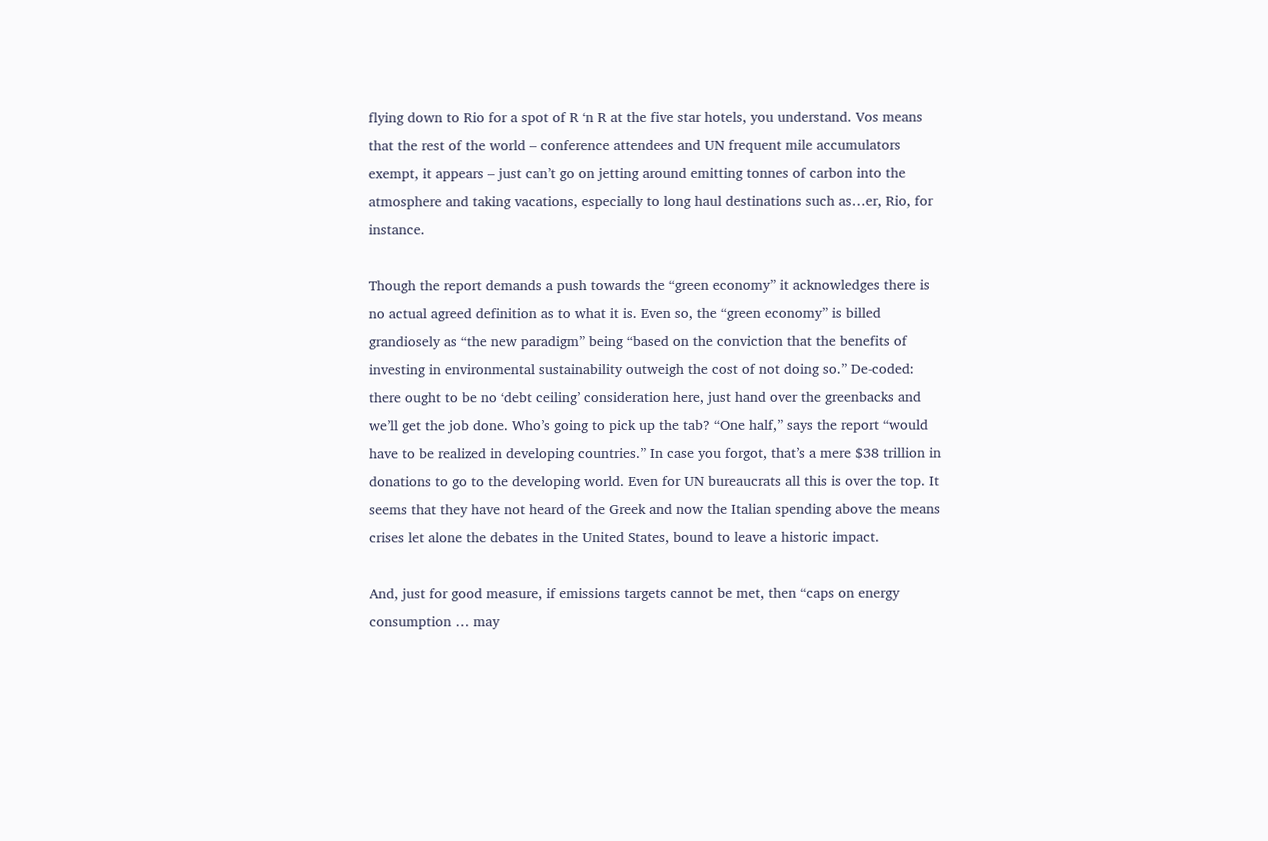flying down to Rio for a spot of R ‘n R at the five star hotels, you understand. Vos means that the rest of the world – conference attendees and UN frequent mile accumulators exempt, it appears – just can’t go on jetting around emitting tonnes of carbon into the atmosphere and taking vacations, especially to long haul destinations such as…er, Rio, for instance.

Though the report demands a push towards the “green economy” it acknowledges there is no actual agreed definition as to what it is. Even so, the “green economy” is billed grandiosely as “the new paradigm” being “based on the conviction that the benefits of investing in environmental sustainability outweigh the cost of not doing so.” De-coded: there ought to be no ‘debt ceiling’ consideration here, just hand over the greenbacks and we’ll get the job done. Who’s going to pick up the tab? “One half,” says the report “would have to be realized in developing countries.” In case you forgot, that’s a mere $38 trillion in donations to go to the developing world. Even for UN bureaucrats all this is over the top. It seems that they have not heard of the Greek and now the Italian spending above the means crises let alone the debates in the United States, bound to leave a historic impact.

And, just for good measure, if emissions targets cannot be met, then “caps on energy consumption … may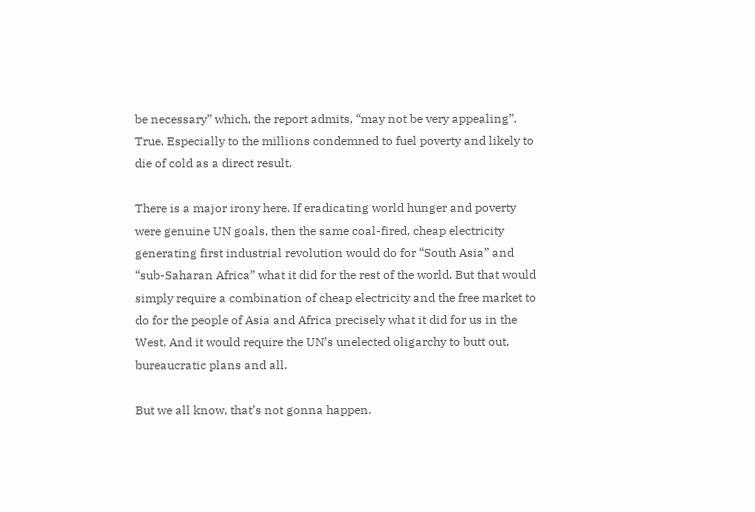be necessary” which, the report admits, “may not be very appealing”. True. Especially to the millions condemned to fuel poverty and likely to die of cold as a direct result.

There is a major irony here. If eradicating world hunger and poverty were genuine UN goals, then the same coal-fired, cheap electricity generating first industrial revolution would do for “South Asia” and “sub-Saharan Africa” what it did for the rest of the world. But that would simply require a combination of cheap electricity and the free market to do for the people of Asia and Africa precisely what it did for us in the West. And it would require the UN’s unelected oligarchy to butt out, bureaucratic plans and all.

But we all know, that’s not gonna happen.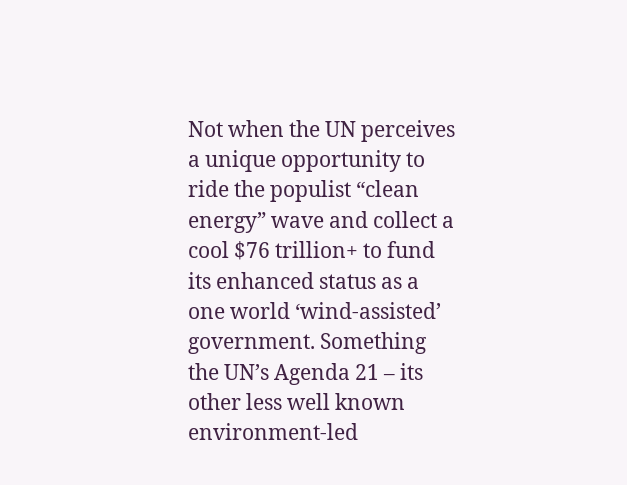Not when the UN perceives a unique opportunity to ride the populist “clean energy” wave and collect a cool $76 trillion+ to fund its enhanced status as a one world ‘wind-assisted’ government. Something the UN’s Agenda 21 – its other less well known environment-led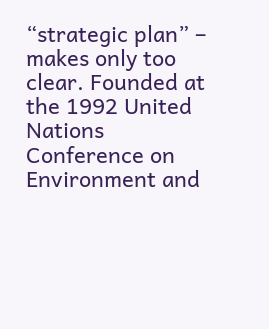“strategic plan” – makes only too clear. Founded at the 1992 United Nations Conference on Environment and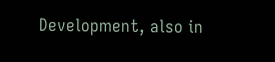Development, also in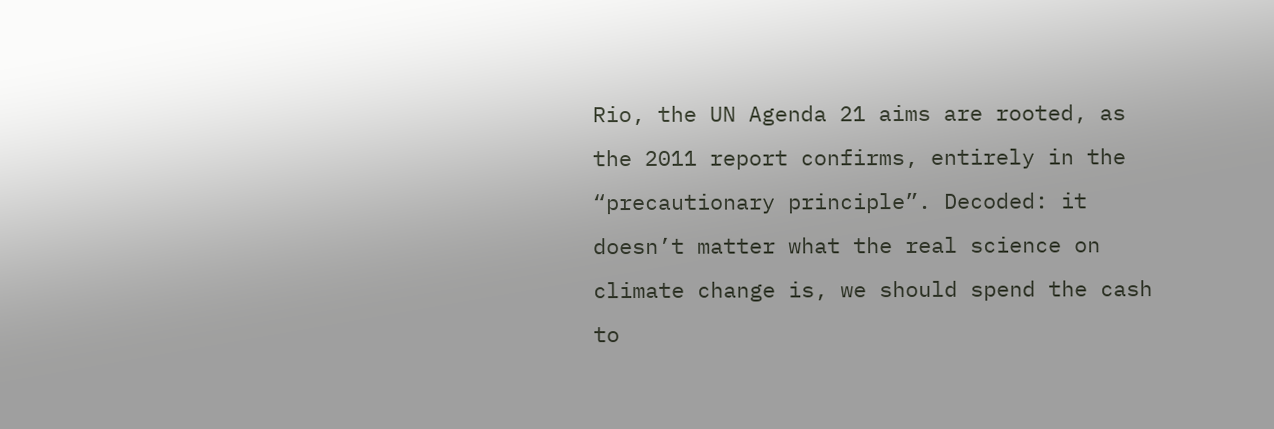Rio, the UN Agenda 21 aims are rooted, as the 2011 report confirms, entirely in the “precautionary principle”. Decoded: it doesn’t matter what the real science on climate change is, we should spend the cash to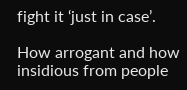fight it ‘just in case’.

How arrogant and how insidious from people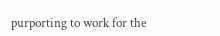purporting to work for the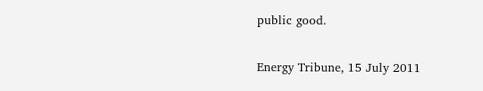public good.

Energy Tribune, 15 July 2011